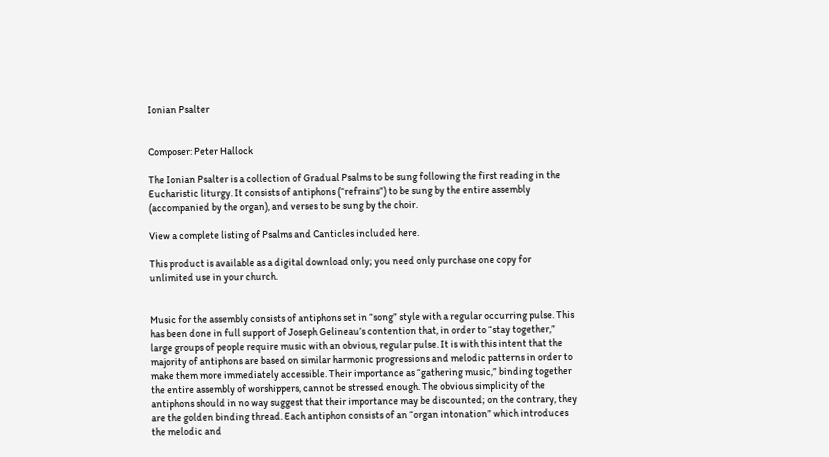Ionian Psalter


Composer: Peter Hallock

The Ionian Psalter is a collection of Gradual Psalms to be sung following the first reading in the Eucharistic liturgy. It consists of antiphons (“refrains”) to be sung by the entire assembly (accompanied by the organ), and verses to be sung by the choir.

View a complete listing of Psalms and Canticles included here.

This product is available as a digital download only; you need only purchase one copy for unlimited use in your church.


Music for the assembly consists of antiphons set in “song” style with a regular occurring pulse. This has been done in full support of Joseph Gelineau’s contention that, in order to “stay together,” large groups of people require music with an obvious, regular pulse. It is with this intent that the majority of antiphons are based on similar harmonic progressions and melodic patterns in order to make them more immediately accessible. Their importance as “gathering music,” binding together the entire assembly of worshippers, cannot be stressed enough. The obvious simplicity of the antiphons should in no way suggest that their importance may be discounted; on the contrary, they are the golden binding thread. Each antiphon consists of an “organ intonation” which introduces the melodic and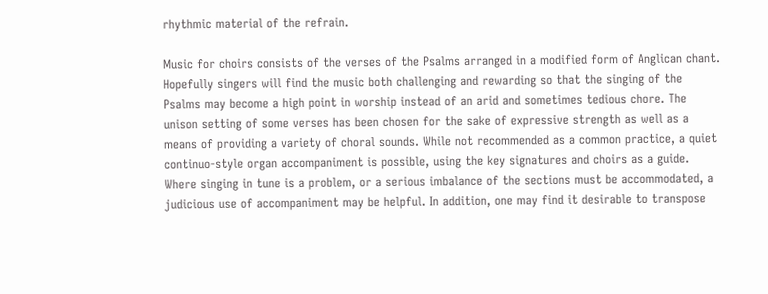rhythmic material of the refrain.

Music for choirs consists of the verses of the Psalms arranged in a modified form of Anglican chant. Hopefully singers will find the music both challenging and rewarding so that the singing of the Psalms may become a high point in worship instead of an arid and sometimes tedious chore. The unison setting of some verses has been chosen for the sake of expressive strength as well as a means of providing a variety of choral sounds. While not recommended as a common practice, a quiet continuo-style organ accompaniment is possible, using the key signatures and choirs as a guide. Where singing in tune is a problem, or a serious imbalance of the sections must be accommodated, a judicious use of accompaniment may be helpful. In addition, one may find it desirable to transpose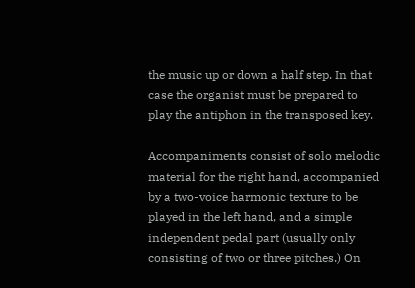the music up or down a half step. In that case the organist must be prepared to play the antiphon in the transposed key.

Accompaniments consist of solo melodic material for the right hand, accompanied by a two-voice harmonic texture to be played in the left hand, and a simple independent pedal part (usually only consisting of two or three pitches.) On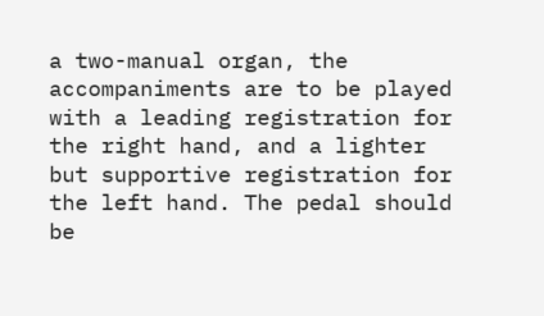a two-manual organ, the accompaniments are to be played with a leading registration for the right hand, and a lighter but supportive registration for the left hand. The pedal should be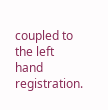coupled to the left hand registration.